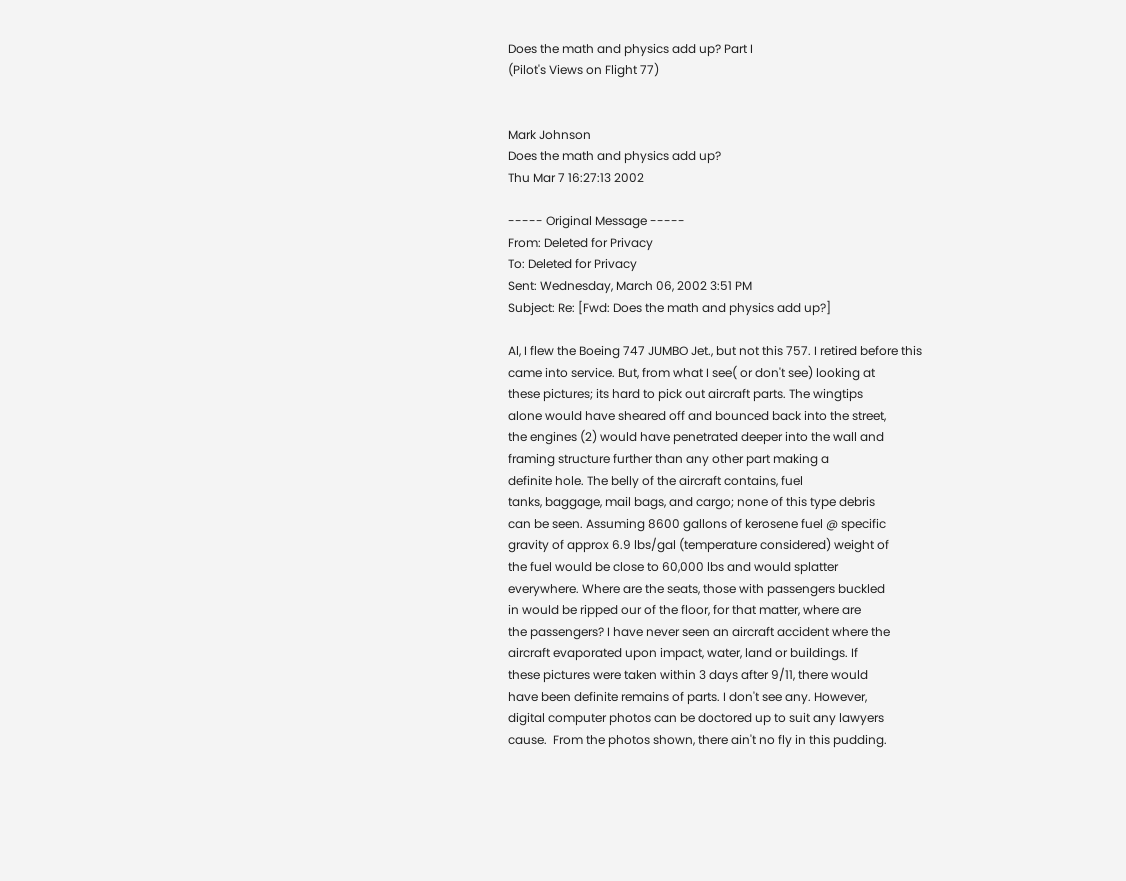Does the math and physics add up? Part I
(Pilot's Views on Flight 77)


Mark Johnson
Does the math and physics add up?
Thu Mar 7 16:27:13 2002

----- Original Message -----
From: Deleted for Privacy
To: Deleted for Privacy
Sent: Wednesday, March 06, 2002 3:51 PM
Subject: Re: [Fwd: Does the math and physics add up?]

Al, I flew the Boeing 747 JUMBO Jet., but not this 757. I retired before this
came into service. But, from what I see( or don't see) looking at
these pictures; its hard to pick out aircraft parts. The wingtips
alone would have sheared off and bounced back into the street,
the engines (2) would have penetrated deeper into the wall and
framing structure further than any other part making a
definite hole. The belly of the aircraft contains, fuel
tanks, baggage, mail bags, and cargo; none of this type debris
can be seen. Assuming 8600 gallons of kerosene fuel @ specific
gravity of approx 6.9 lbs/gal (temperature considered) weight of
the fuel would be close to 60,000 lbs and would splatter
everywhere. Where are the seats, those with passengers buckled
in would be ripped our of the floor, for that matter, where are
the passengers? I have never seen an aircraft accident where the
aircraft evaporated upon impact, water, land or buildings. If
these pictures were taken within 3 days after 9/11, there would
have been definite remains of parts. I don't see any. However,
digital computer photos can be doctored up to suit any lawyers
cause.  From the photos shown, there ain't no fly in this pudding.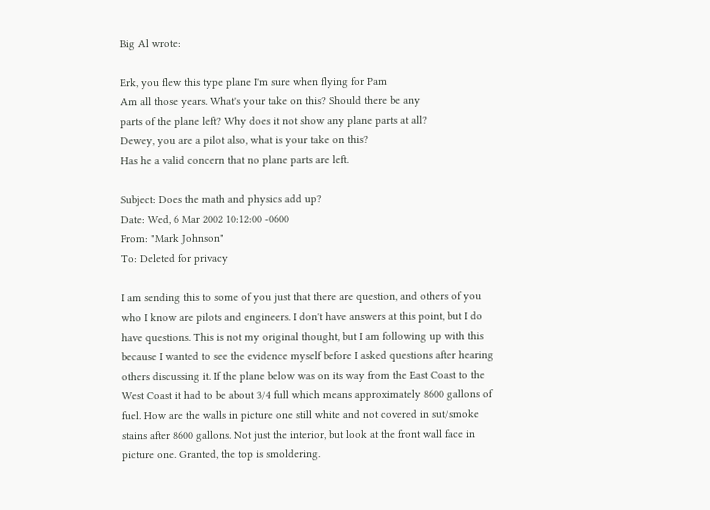Big Al wrote:

Erk, you flew this type plane I'm sure when flying for Pam
Am all those years. What's your take on this? Should there be any
parts of the plane left? Why does it not show any plane parts at all?
Dewey, you are a pilot also, what is your take on this?
Has he a valid concern that no plane parts are left.

Subject: Does the math and physics add up?
Date: Wed, 6 Mar 2002 10:12:00 -0600
From: "Mark Johnson"
To: Deleted for privacy

I am sending this to some of you just that there are question, and others of you
who I know are pilots and engineers. I don't have answers at this point, but I do
have questions. This is not my original thought, but I am following up with this
because I wanted to see the evidence myself before I asked questions after hearing
others discussing it. If the plane below was on its way from the East Coast to the
West Coast it had to be about 3/4 full which means approximately 8600 gallons of
fuel. How are the walls in picture one still white and not covered in sut/smoke
stains after 8600 gallons. Not just the interior, but look at the front wall face in
picture one. Granted, the top is smoldering.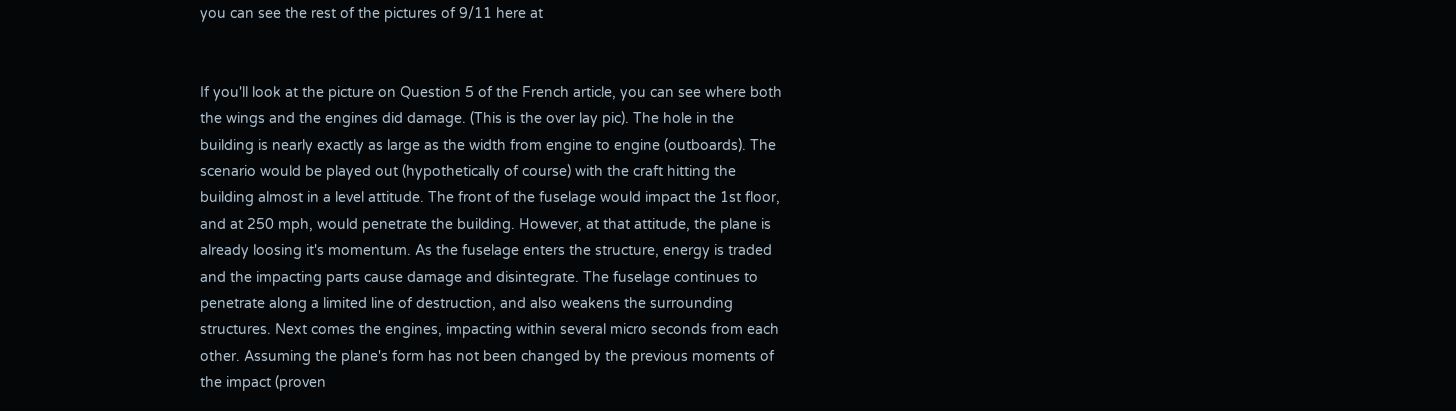you can see the rest of the pictures of 9/11 here at


If you'll look at the picture on Question 5 of the French article, you can see where both the wings and the engines did damage. (This is the over lay pic). The hole in the building is nearly exactly as large as the width from engine to engine (outboards). The scenario would be played out (hypothetically of course) with the craft hitting the building almost in a level attitude. The front of the fuselage would impact the 1st floor, and at 250 mph, would penetrate the building. However, at that attitude, the plane is already loosing it's momentum. As the fuselage enters the structure, energy is traded and the impacting parts cause damage and disintegrate. The fuselage continues to penetrate along a limited line of destruction, and also weakens the surrounding structures. Next comes the engines, impacting within several micro seconds from each other. Assuming the plane's form has not been changed by the previous moments of the impact (proven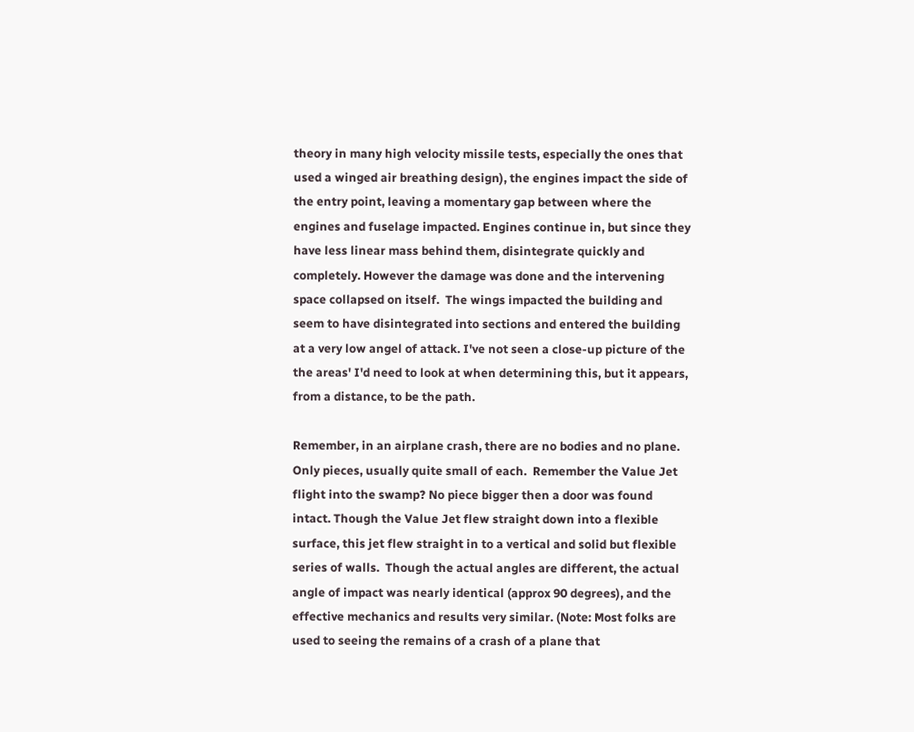theory in many high velocity missile tests, especially the ones that used a winged air breathing design), the engines impact the side of the entry point, leaving a momentary gap between where the engines and fuselage impacted. Engines continue in, but since they have less linear mass behind them, disintegrate quickly and completely. However the damage was done and the intervening space collapsed on itself.  The wings impacted the building and seem to have disintegrated into sections and entered the building at a very low angel of attack. I've not seen a close-up picture of the the areas' I'd need to look at when determining this, but it appears, from a distance, to be the path.

Remember, in an airplane crash, there are no bodies and no plane. Only pieces, usually quite small of each.  Remember the Value Jet flight into the swamp? No piece bigger then a door was found intact. Though the Value Jet flew straight down into a flexible surface, this jet flew straight in to a vertical and solid but flexible series of walls.  Though the actual angles are different, the actual angle of impact was nearly identical (approx 90 degrees), and the effective mechanics and results very similar. (Note: Most folks are used to seeing the remains of a crash of a plane that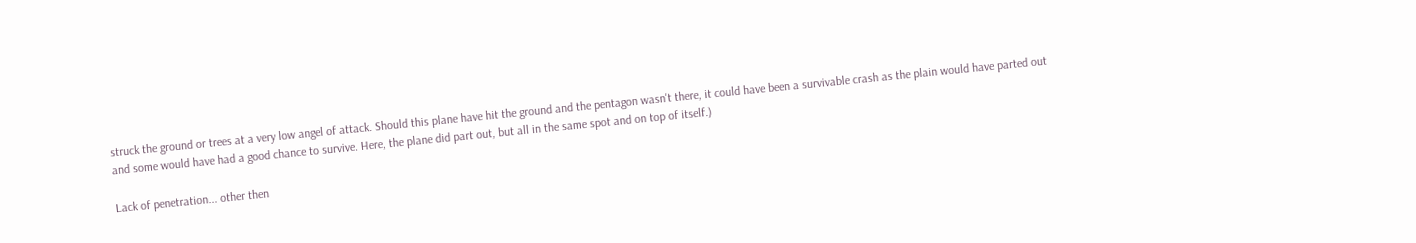struck the ground or trees at a very low angel of attack. Should this plane have hit the ground and the pentagon wasn't there, it could have been a survivable crash as the plain would have parted out and some would have had a good chance to survive. Here, the plane did part out, but all in the same spot and on top of itself.)

Lack of penetration... other then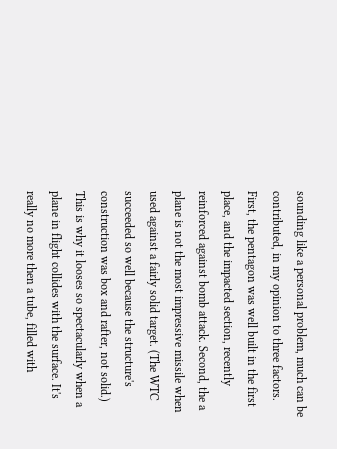sounding like a personal problem, much can be contributed, in my opinion to three factors. First, the pentagon was well built in the first place, and the impacted section, recently reinforced against bomb attack. Second, the a plane is not the most impressive missile when used against a fairly solid target. (The WTC succeeded so well because the structure's construction was box and rafter, not solid.) This is why it looses so spectacularly when a plane in flight collides with the surface. It's really no more then a tube, filled with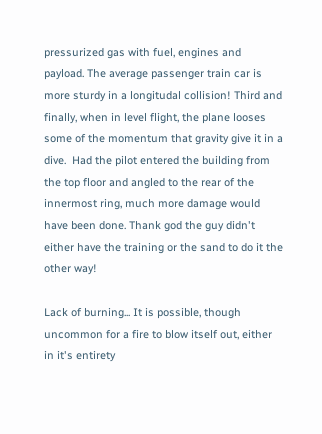pressurized gas with fuel, engines and payload. The average passenger train car is more sturdy in a longitudal collision! Third and finally, when in level flight, the plane looses some of the momentum that gravity give it in a dive.  Had the pilot entered the building from the top floor and angled to the rear of the innermost ring, much more damage would have been done. Thank god the guy didn't either have the training or the sand to do it the other way!

Lack of burning... It is possible, though uncommon for a fire to blow itself out, either in it's entirety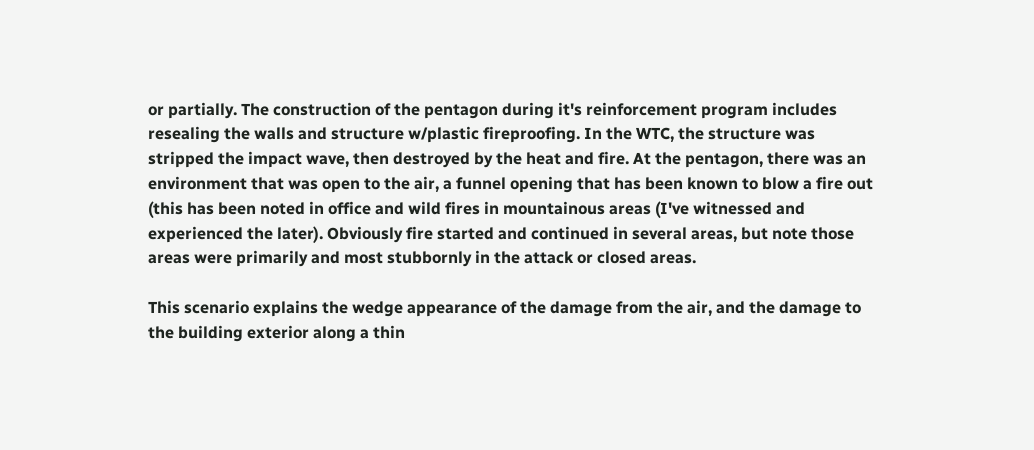or partially. The construction of the pentagon during it's reinforcement program includes resealing the walls and structure w/plastic fireproofing. In the WTC, the structure was stripped the impact wave, then destroyed by the heat and fire. At the pentagon, there was an environment that was open to the air, a funnel opening that has been known to blow a fire out (this has been noted in office and wild fires in mountainous areas (I've witnessed and experienced the later). Obviously fire started and continued in several areas, but note those areas were primarily and most stubbornly in the attack or closed areas.

This scenario explains the wedge appearance of the damage from the air, and the damage to the building exterior along a thin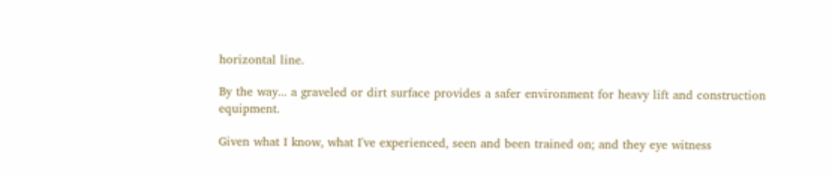horizontal line.

By the way... a graveled or dirt surface provides a safer environment for heavy lift and construction equipment.

Given what I know, what I've experienced, seen and been trained on; and they eye witness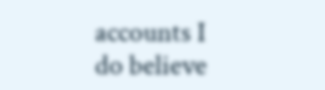accounts I do believe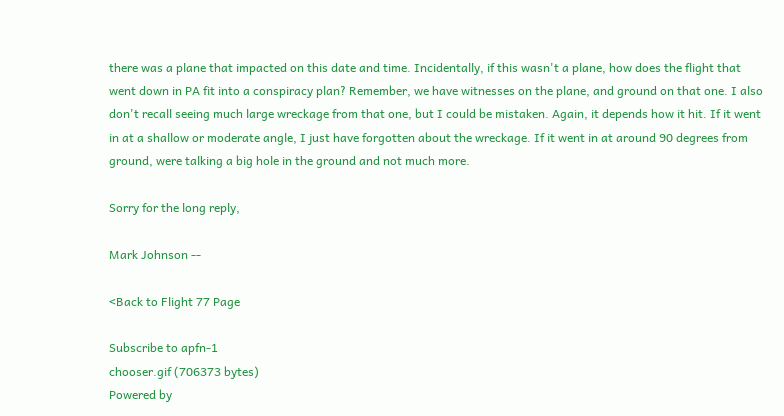there was a plane that impacted on this date and time. Incidentally, if this wasn't a plane, how does the flight that went down in PA fit into a conspiracy plan? Remember, we have witnesses on the plane, and ground on that one. I also don't recall seeing much large wreckage from that one, but I could be mistaken. Again, it depends how it hit. If it went in at a shallow or moderate angle, I just have forgotten about the wreckage. If it went in at around 90 degrees from ground, were talking a big hole in the ground and not much more.

Sorry for the long reply,

Mark Johnson --

<Back to Flight 77 Page

Subscribe to apfn-1
chooser.gif (706373 bytes)
Powered by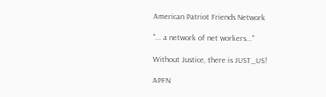American Patriot Friends Network

"... a network of net workers..."

Without Justice, there is JUST_US!

APFN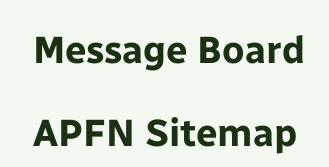Message Board

APFN Sitemap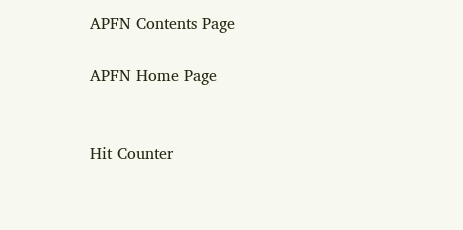APFN Contents Page

APFN Home Page


Hit Counter